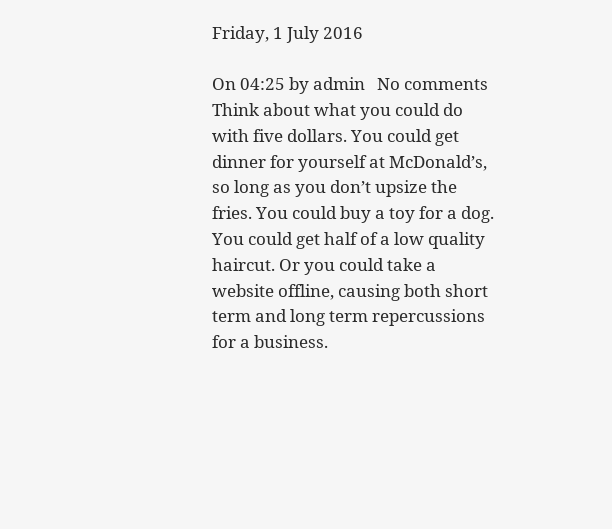Friday, 1 July 2016

On 04:25 by admin   No comments
Think about what you could do with five dollars. You could get dinner for yourself at McDonald’s, so long as you don’t upsize the fries. You could buy a toy for a dog. You could get half of a low quality haircut. Or you could take a website offline, causing both short term and long term repercussions for a business.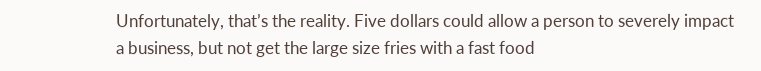Unfortunately, that’s the reality. Five dollars could allow a person to severely impact a business, but not get the large size fries with a fast food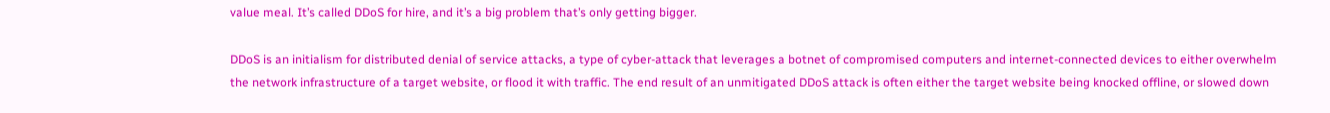value meal. It’s called DDoS for hire, and it’s a big problem that’s only getting bigger.

DDoS is an initialism for distributed denial of service attacks, a type of cyber-attack that leverages a botnet of compromised computers and internet-connected devices to either overwhelm the network infrastructure of a target website, or flood it with traffic. The end result of an unmitigated DDoS attack is often either the target website being knocked offline, or slowed down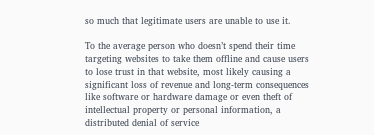so much that legitimate users are unable to use it.

To the average person who doesn’t spend their time targeting websites to take them offline and cause users to lose trust in that website, most likely causing a significant loss of revenue and long-term consequences like software or hardware damage or even theft of intellectual property or personal information, a distributed denial of service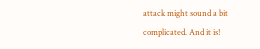attack might sound a bit complicated. And it is!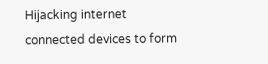Hijacking internet connected devices to form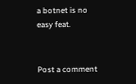a botnet is no easy feat.


Post a comment